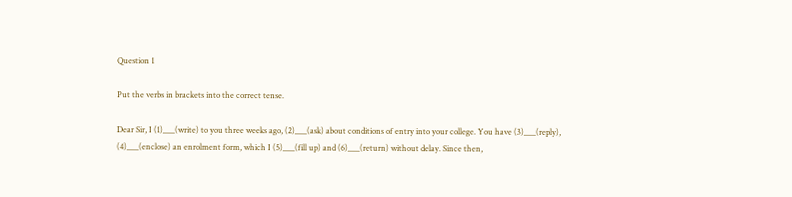Question 1

Put the verbs in brackets into the correct tense.

Dear Sir, I (1)___(write) to you three weeks ago, (2)___(ask) about conditions of entry into your college. You have (3)___(reply), (4)___(enclose) an enrolment form, which I (5)___(fill up) and (6)___(return) without delay. Since then,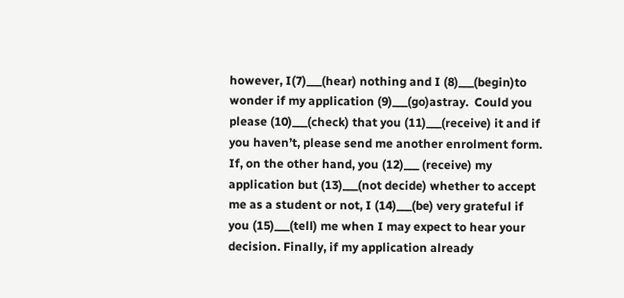however, I(7)___(hear) nothing and I (8)___(begin)to wonder if my application (9)___(go)astray.  Could you please (10)___(check) that you (11)___(receive) it and if you haven’t, please send me another enrolment form. If, on the other hand, you (12)___ (receive) my application but (13)___(not decide) whether to accept me as a student or not, I (14)___(be) very grateful if you (15)___(tell) me when I may expect to hear your decision. Finally, if my application already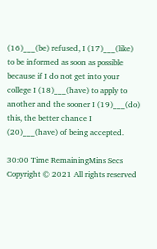(16)___(be) refused, I (17)___(like) to be informed as soon as possible because if I do not get into your college I (18)___(have) to apply to another and the sooner I (19)___(do) this, the better chance I (20)___(have) of being accepted.

30:00 Time RemainingMins Secs
Copyright © 2021 All rights reserved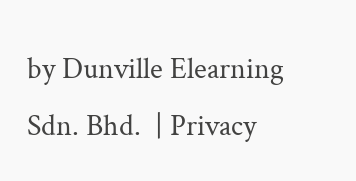by Dunville Elearning Sdn. Bhd.  | Privacy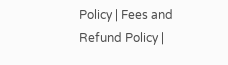Policy | Fees and Refund Policy |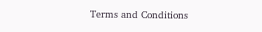Terms and Conditions